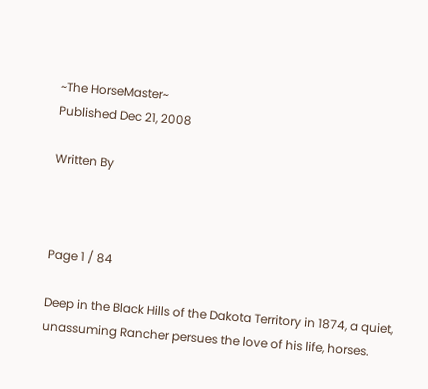~The HorseMaster~
Published Dec 21, 2008

Written By



Page 1 / 84

Deep in the Black Hills of the Dakota Territory in 1874, a quiet, unassuming Rancher persues the love of his life, horses.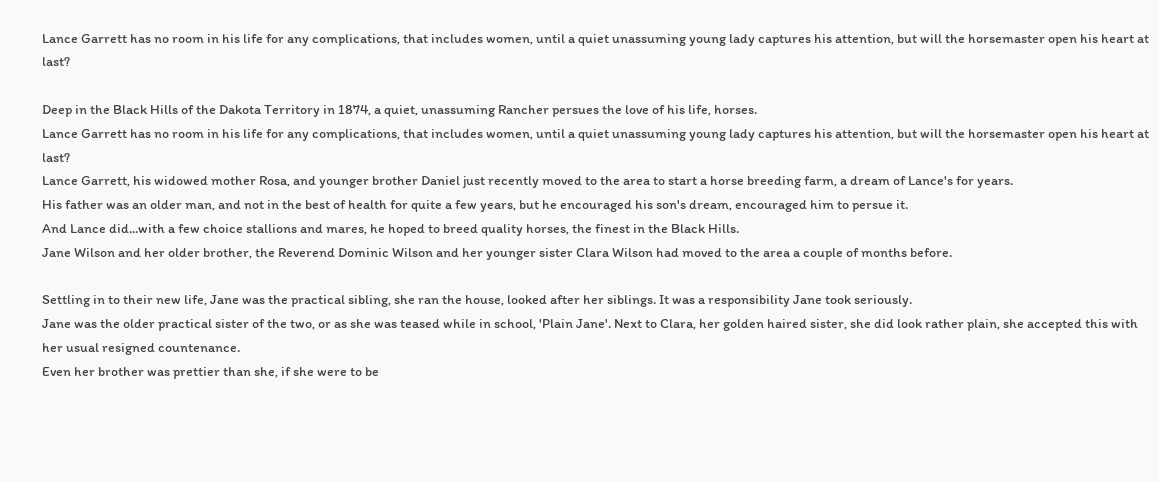Lance Garrett has no room in his life for any complications, that includes women, until a quiet unassuming young lady captures his attention, but will the horsemaster open his heart at last?

Deep in the Black Hills of the Dakota Territory in 1874, a quiet, unassuming Rancher persues the love of his life, horses.
Lance Garrett has no room in his life for any complications, that includes women, until a quiet unassuming young lady captures his attention, but will the horsemaster open his heart at last?
Lance Garrett, his widowed mother Rosa, and younger brother Daniel just recently moved to the area to start a horse breeding farm, a dream of Lance's for years.
His father was an older man, and not in the best of health for quite a few years, but he encouraged his son's dream, encouraged him to persue it.
And Lance did...with a few choice stallions and mares, he hoped to breed quality horses, the finest in the Black Hills.
Jane Wilson and her older brother, the Reverend Dominic Wilson and her younger sister Clara Wilson had moved to the area a couple of months before.

Settling in to their new life, Jane was the practical sibling, she ran the house, looked after her siblings. It was a responsibility Jane took seriously.
Jane was the older practical sister of the two, or as she was teased while in school, 'Plain Jane'. Next to Clara, her golden haired sister, she did look rather plain, she accepted this with her usual resigned countenance.
Even her brother was prettier than she, if she were to be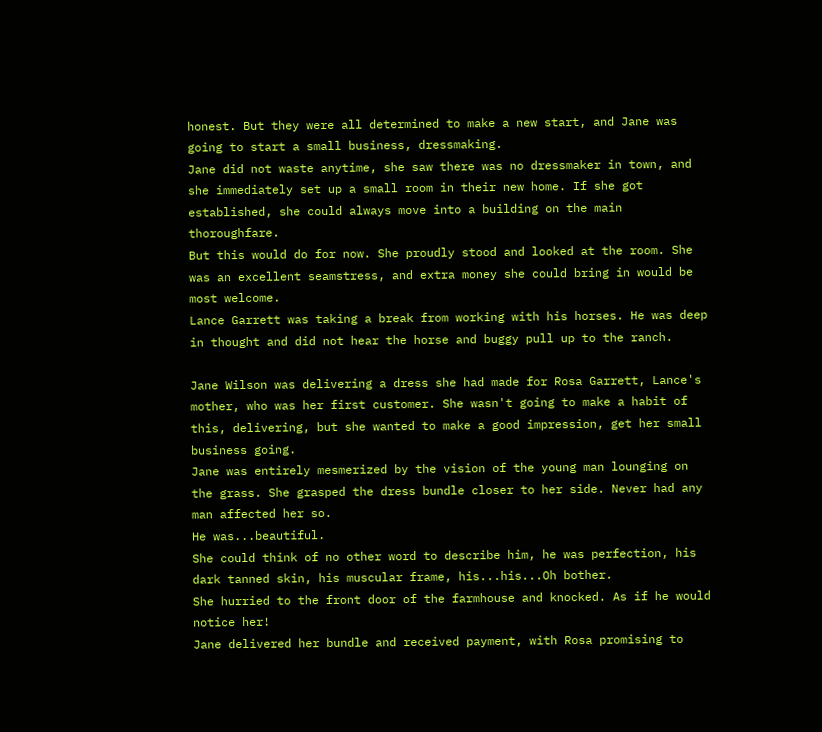honest. But they were all determined to make a new start, and Jane was going to start a small business, dressmaking.
Jane did not waste anytime, she saw there was no dressmaker in town, and she immediately set up a small room in their new home. If she got established, she could always move into a building on the main thoroughfare.
But this would do for now. She proudly stood and looked at the room. She was an excellent seamstress, and extra money she could bring in would be most welcome.
Lance Garrett was taking a break from working with his horses. He was deep in thought and did not hear the horse and buggy pull up to the ranch.

Jane Wilson was delivering a dress she had made for Rosa Garrett, Lance's mother, who was her first customer. She wasn't going to make a habit of this, delivering, but she wanted to make a good impression, get her small business going.
Jane was entirely mesmerized by the vision of the young man lounging on the grass. She grasped the dress bundle closer to her side. Never had any man affected her so.
He was...beautiful.
She could think of no other word to describe him, he was perfection, his dark tanned skin, his muscular frame, his...his...Oh bother.
She hurried to the front door of the farmhouse and knocked. As if he would notice her!
Jane delivered her bundle and received payment, with Rosa promising to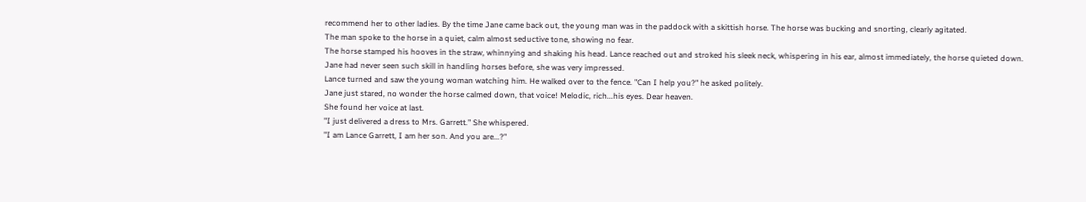recommend her to other ladies. By the time Jane came back out, the young man was in the paddock with a skittish horse. The horse was bucking and snorting, clearly agitated.
The man spoke to the horse in a quiet, calm almost seductive tone, showing no fear.
The horse stamped his hooves in the straw, whinnying and shaking his head. Lance reached out and stroked his sleek neck, whispering in his ear, almost immediately, the horse quieted down.
Jane had never seen such skill in handling horses before, she was very impressed.
Lance turned and saw the young woman watching him. He walked over to the fence. "Can I help you?" he asked politely.
Jane just stared, no wonder the horse calmed down, that voice! Melodic, rich...his eyes. Dear heaven.
She found her voice at last.
"I just delivered a dress to Mrs. Garrett." She whispered.
"I am Lance Garrett, I am her son. And you are...?"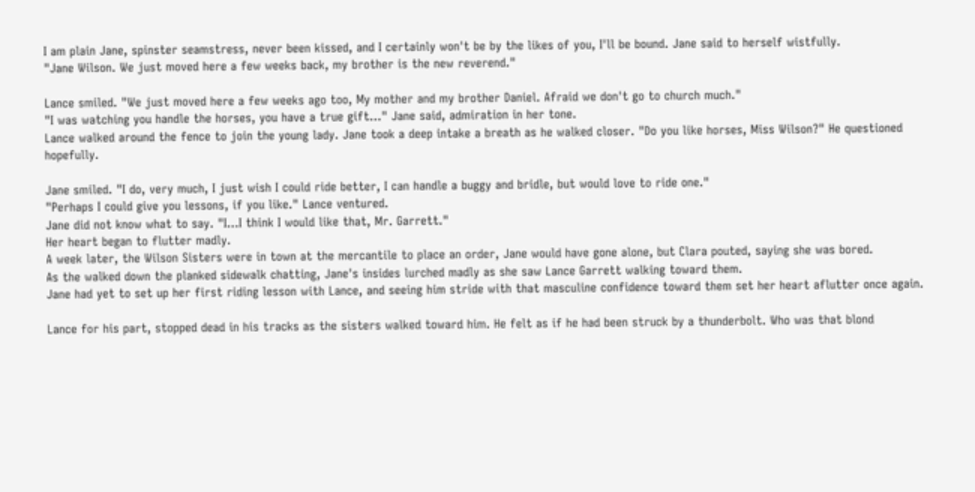I am plain Jane, spinster seamstress, never been kissed, and I certainly won't be by the likes of you, I'll be bound. Jane said to herself wistfully.
"Jane Wilson. We just moved here a few weeks back, my brother is the new reverend."

Lance smiled. "We just moved here a few weeks ago too, My mother and my brother Daniel. Afraid we don't go to church much."
"I was watching you handle the horses, you have a true gift..." Jane said, admiration in her tone.
Lance walked around the fence to join the young lady. Jane took a deep intake a breath as he walked closer. "Do you like horses, Miss Wilson?" He questioned hopefully.

Jane smiled. "I do, very much, I just wish I could ride better, I can handle a buggy and bridle, but would love to ride one."
"Perhaps I could give you lessons, if you like." Lance ventured.
Jane did not know what to say. "I...I think I would like that, Mr. Garrett."
Her heart began to flutter madly.
A week later, the Wilson Sisters were in town at the mercantile to place an order, Jane would have gone alone, but Clara pouted, saying she was bored.
As the walked down the planked sidewalk chatting, Jane's insides lurched madly as she saw Lance Garrett walking toward them.
Jane had yet to set up her first riding lesson with Lance, and seeing him stride with that masculine confidence toward them set her heart aflutter once again.

Lance for his part, stopped dead in his tracks as the sisters walked toward him. He felt as if he had been struck by a thunderbolt. Who was that blond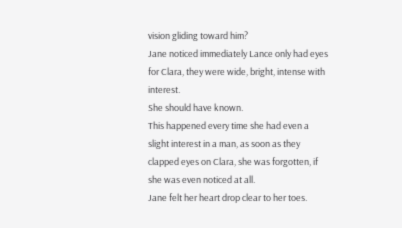vision gliding toward him?
Jane noticed immediately Lance only had eyes for Clara, they were wide, bright, intense with interest.
She should have known.
This happened every time she had even a slight interest in a man, as soon as they clapped eyes on Clara, she was forgotten, if she was even noticed at all.
Jane felt her heart drop clear to her toes.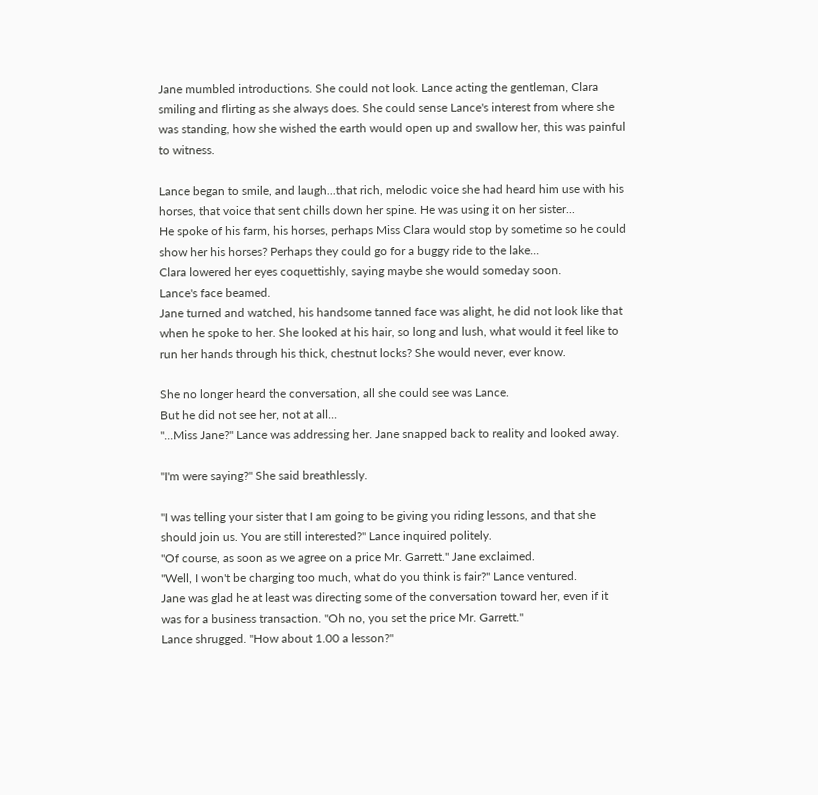Jane mumbled introductions. She could not look. Lance acting the gentleman, Clara smiling and flirting as she always does. She could sense Lance's interest from where she was standing, how she wished the earth would open up and swallow her, this was painful to witness.

Lance began to smile, and laugh...that rich, melodic voice she had heard him use with his horses, that voice that sent chills down her spine. He was using it on her sister...
He spoke of his farm, his horses, perhaps Miss Clara would stop by sometime so he could show her his horses? Perhaps they could go for a buggy ride to the lake...
Clara lowered her eyes coquettishly, saying maybe she would someday soon.
Lance's face beamed.
Jane turned and watched, his handsome tanned face was alight, he did not look like that when he spoke to her. She looked at his hair, so long and lush, what would it feel like to run her hands through his thick, chestnut locks? She would never, ever know.

She no longer heard the conversation, all she could see was Lance.
But he did not see her, not at all...
"...Miss Jane?" Lance was addressing her. Jane snapped back to reality and looked away.

"I'm were saying?" She said breathlessly.

"I was telling your sister that I am going to be giving you riding lessons, and that she should join us. You are still interested?" Lance inquired politely.
"Of course, as soon as we agree on a price Mr. Garrett." Jane exclaimed.
"Well, I won't be charging too much, what do you think is fair?" Lance ventured.
Jane was glad he at least was directing some of the conversation toward her, even if it was for a business transaction. "Oh no, you set the price Mr. Garrett."
Lance shrugged. "How about 1.00 a lesson?"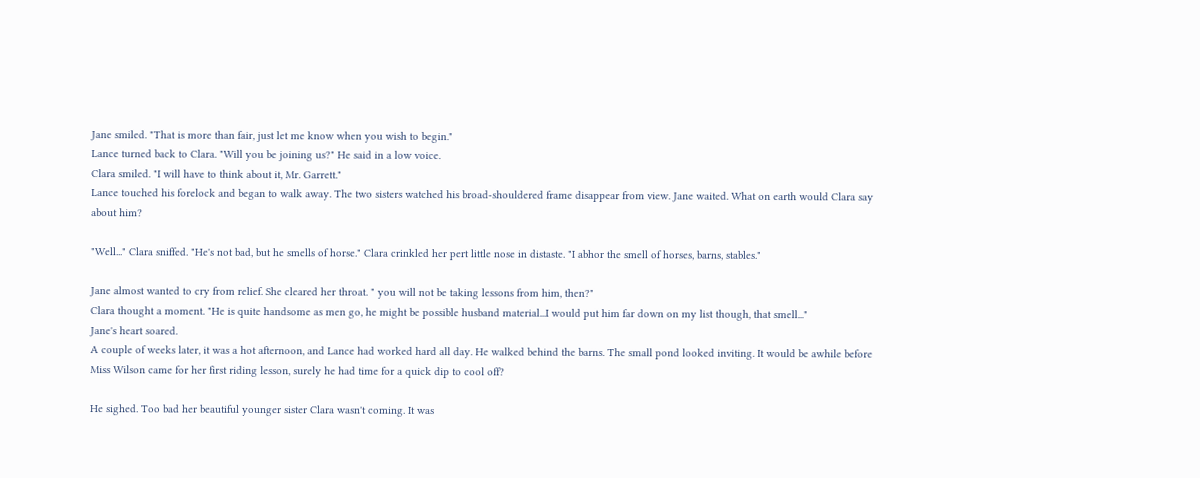Jane smiled. "That is more than fair, just let me know when you wish to begin."
Lance turned back to Clara. "Will you be joining us?" He said in a low voice.
Clara smiled. "I will have to think about it, Mr. Garrett."
Lance touched his forelock and began to walk away. The two sisters watched his broad-shouldered frame disappear from view. Jane waited. What on earth would Clara say about him?

"Well..." Clara sniffed. "He's not bad, but he smells of horse." Clara crinkled her pert little nose in distaste. "I abhor the smell of horses, barns, stables."

Jane almost wanted to cry from relief. She cleared her throat. " you will not be taking lessons from him, then?"
Clara thought a moment. "He is quite handsome as men go, he might be possible husband material...I would put him far down on my list though, that smell..."
Jane's heart soared.
A couple of weeks later, it was a hot afternoon, and Lance had worked hard all day. He walked behind the barns. The small pond looked inviting. It would be awhile before Miss Wilson came for her first riding lesson, surely he had time for a quick dip to cool off?

He sighed. Too bad her beautiful younger sister Clara wasn't coming. It was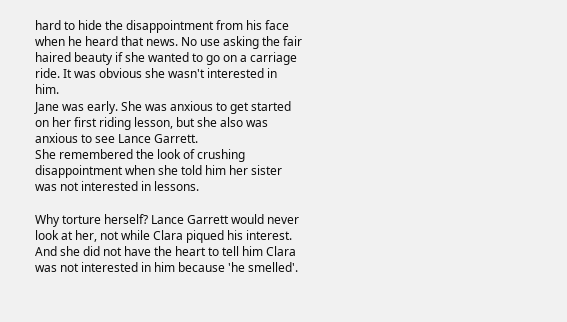hard to hide the disappointment from his face when he heard that news. No use asking the fair haired beauty if she wanted to go on a carriage ride. It was obvious she wasn't interested in him.
Jane was early. She was anxious to get started on her first riding lesson, but she also was anxious to see Lance Garrett.
She remembered the look of crushing disappointment when she told him her sister was not interested in lessons.

Why torture herself? Lance Garrett would never look at her, not while Clara piqued his interest. And she did not have the heart to tell him Clara was not interested in him because 'he smelled'.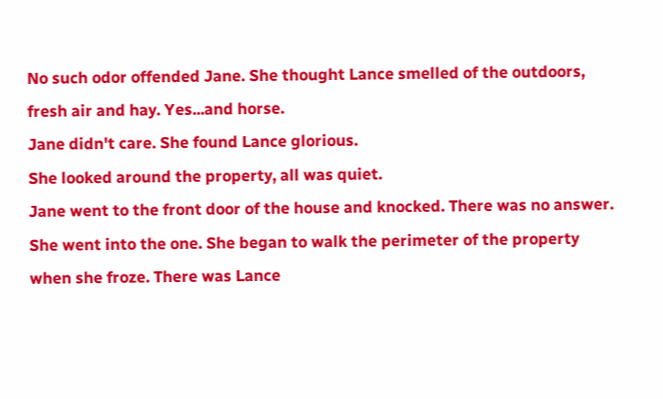No such odor offended Jane. She thought Lance smelled of the outdoors, fresh air and hay. Yes...and horse.
Jane didn't care. She found Lance glorious.
She looked around the property, all was quiet.
Jane went to the front door of the house and knocked. There was no answer. She went into the one. She began to walk the perimeter of the property when she froze. There was Lance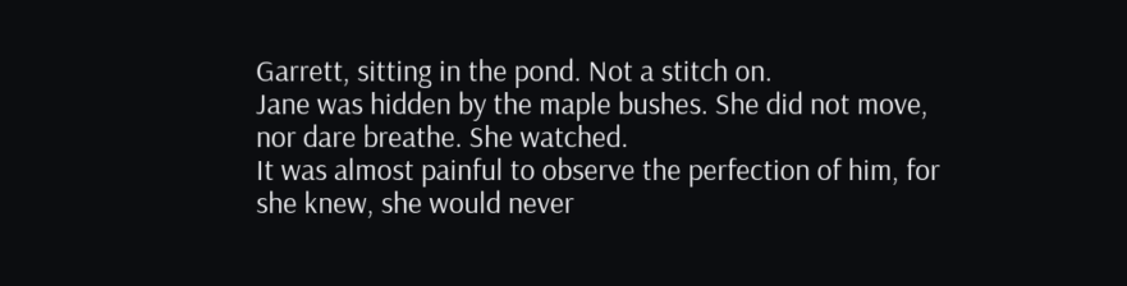Garrett, sitting in the pond. Not a stitch on.
Jane was hidden by the maple bushes. She did not move, nor dare breathe. She watched.
It was almost painful to observe the perfection of him, for she knew, she would never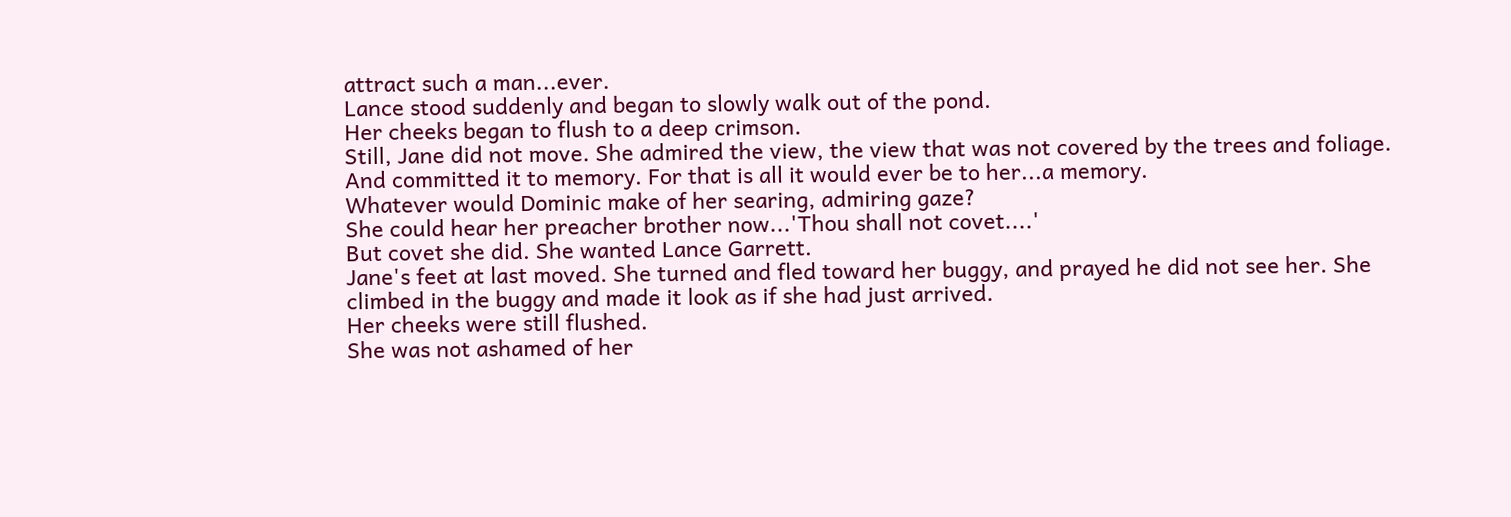attract such a man...ever.
Lance stood suddenly and began to slowly walk out of the pond.
Her cheeks began to flush to a deep crimson.
Still, Jane did not move. She admired the view, the view that was not covered by the trees and foliage.
And committed it to memory. For that is all it would ever be to her...a memory.
Whatever would Dominic make of her searing, admiring gaze?
She could hear her preacher brother now...'Thou shall not covet....'
But covet she did. She wanted Lance Garrett.
Jane's feet at last moved. She turned and fled toward her buggy, and prayed he did not see her. She climbed in the buggy and made it look as if she had just arrived.
Her cheeks were still flushed.
She was not ashamed of her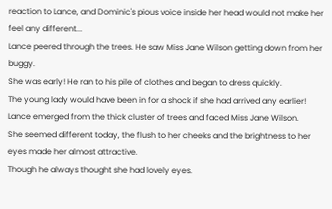reaction to Lance, and Dominic's pious voice inside her head would not make her feel any different...
Lance peered through the trees. He saw Miss Jane Wilson getting down from her buggy.
She was early! He ran to his pile of clothes and began to dress quickly.
The young lady would have been in for a shock if she had arrived any earlier!
Lance emerged from the thick cluster of trees and faced Miss Jane Wilson.
She seemed different today, the flush to her cheeks and the brightness to her eyes made her almost attractive.
Though he always thought she had lovely eyes.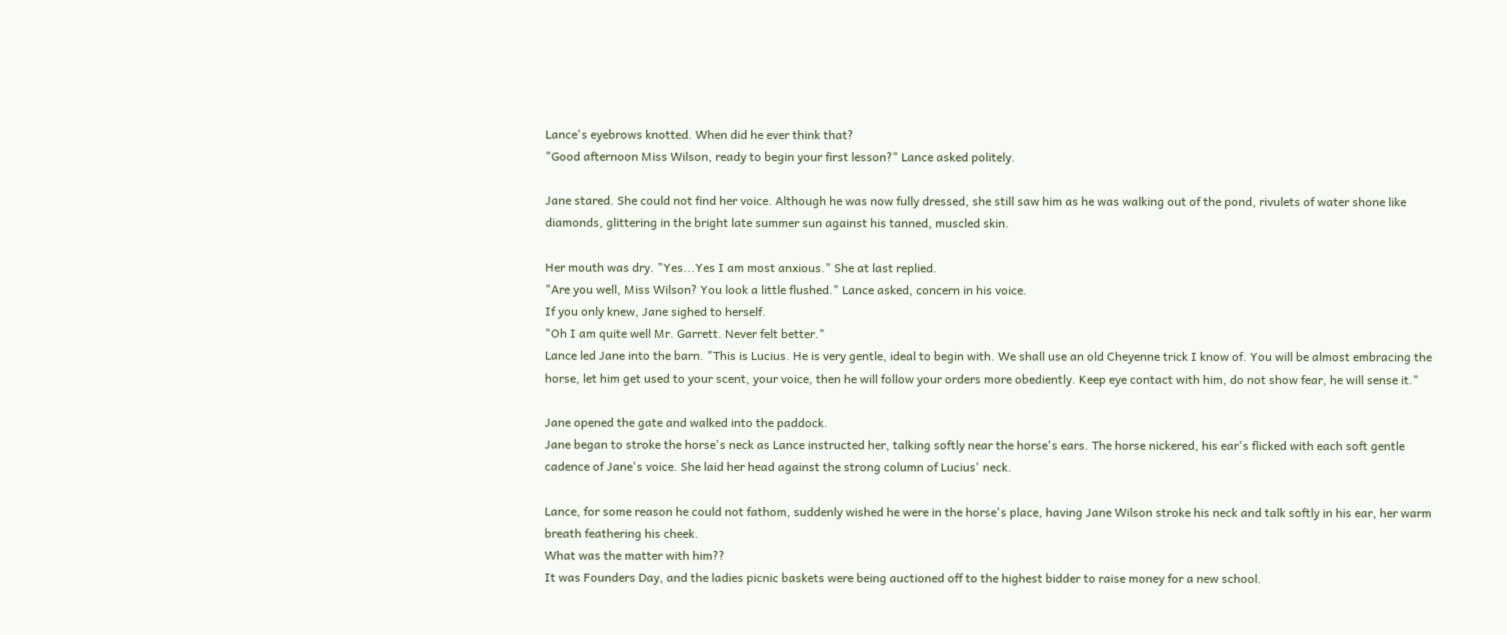Lance's eyebrows knotted. When did he ever think that?
"Good afternoon Miss Wilson, ready to begin your first lesson?" Lance asked politely.

Jane stared. She could not find her voice. Although he was now fully dressed, she still saw him as he was walking out of the pond, rivulets of water shone like diamonds, glittering in the bright late summer sun against his tanned, muscled skin.

Her mouth was dry. "Yes...Yes I am most anxious." She at last replied.
"Are you well, Miss Wilson? You look a little flushed." Lance asked, concern in his voice.
If you only knew, Jane sighed to herself.
"Oh I am quite well Mr. Garrett. Never felt better."
Lance led Jane into the barn. "This is Lucius. He is very gentle, ideal to begin with. We shall use an old Cheyenne trick I know of. You will be almost embracing the horse, let him get used to your scent, your voice, then he will follow your orders more obediently. Keep eye contact with him, do not show fear, he will sense it."

Jane opened the gate and walked into the paddock.
Jane began to stroke the horse's neck as Lance instructed her, talking softly near the horse's ears. The horse nickered, his ear's flicked with each soft gentle cadence of Jane's voice. She laid her head against the strong column of Lucius' neck.

Lance, for some reason he could not fathom, suddenly wished he were in the horse's place, having Jane Wilson stroke his neck and talk softly in his ear, her warm breath feathering his cheek.
What was the matter with him??
It was Founders Day, and the ladies picnic baskets were being auctioned off to the highest bidder to raise money for a new school.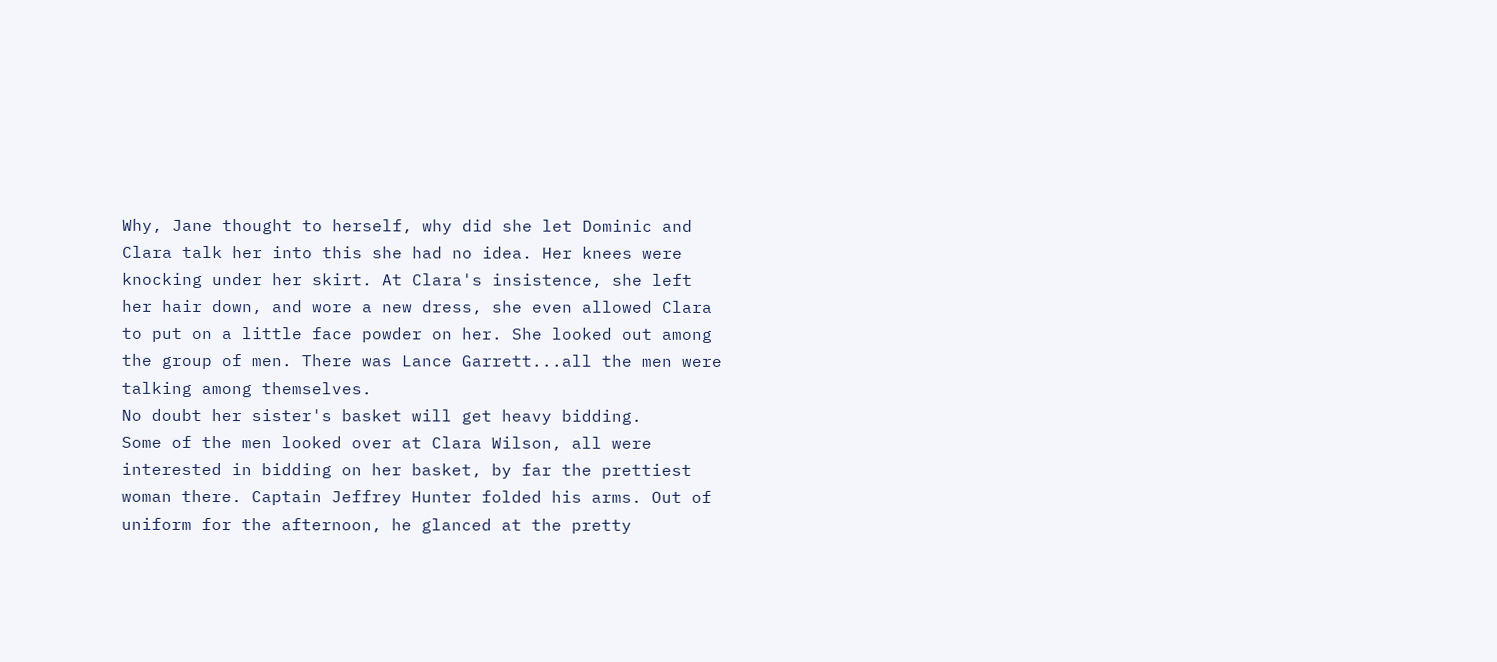Why, Jane thought to herself, why did she let Dominic and Clara talk her into this she had no idea. Her knees were knocking under her skirt. At Clara's insistence, she left her hair down, and wore a new dress, she even allowed Clara to put on a little face powder on her. She looked out among the group of men. There was Lance Garrett...all the men were talking among themselves.
No doubt her sister's basket will get heavy bidding.
Some of the men looked over at Clara Wilson, all were interested in bidding on her basket, by far the prettiest woman there. Captain Jeffrey Hunter folded his arms. Out of uniform for the afternoon, he glanced at the pretty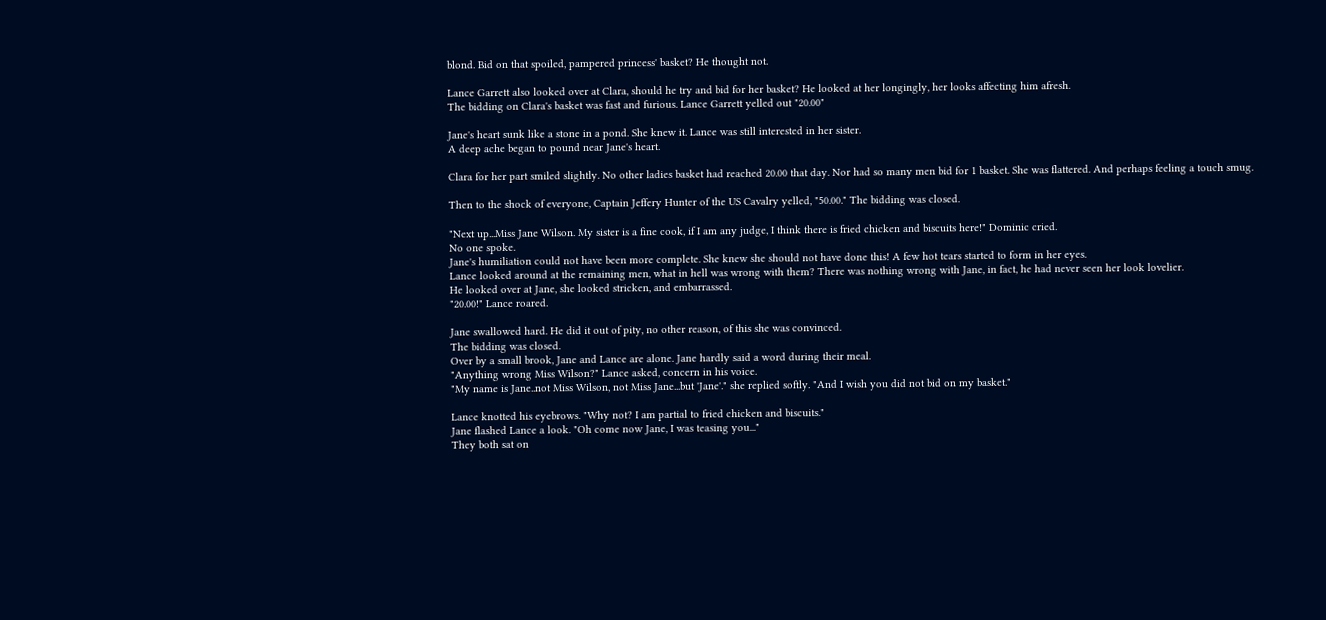blond. Bid on that spoiled, pampered princess' basket? He thought not.

Lance Garrett also looked over at Clara, should he try and bid for her basket? He looked at her longingly, her looks affecting him afresh.
The bidding on Clara's basket was fast and furious. Lance Garrett yelled out "20.00"

Jane's heart sunk like a stone in a pond. She knew it. Lance was still interested in her sister.
A deep ache began to pound near Jane's heart.

Clara for her part smiled slightly. No other ladies basket had reached 20.00 that day. Nor had so many men bid for 1 basket. She was flattered. And perhaps feeling a touch smug.

Then to the shock of everyone, Captain Jeffery Hunter of the US Cavalry yelled, "50.00." The bidding was closed.

"Next up...Miss Jane Wilson. My sister is a fine cook, if I am any judge, I think there is fried chicken and biscuits here!" Dominic cried.
No one spoke.
Jane's humiliation could not have been more complete. She knew she should not have done this! A few hot tears started to form in her eyes.
Lance looked around at the remaining men, what in hell was wrong with them? There was nothing wrong with Jane, in fact, he had never seen her look lovelier.
He looked over at Jane, she looked stricken, and embarrassed.
"20.00!" Lance roared.

Jane swallowed hard. He did it out of pity, no other reason, of this she was convinced.
The bidding was closed.
Over by a small brook, Jane and Lance are alone. Jane hardly said a word during their meal.
"Anything wrong Miss Wilson?" Lance asked, concern in his voice.
"My name is Jane..not Miss Wilson, not Miss Jane...but 'Jane'." she replied softly. "And I wish you did not bid on my basket."

Lance knotted his eyebrows. "Why not? I am partial to fried chicken and biscuits."
Jane flashed Lance a look. "Oh come now Jane, I was teasing you..."
They both sat on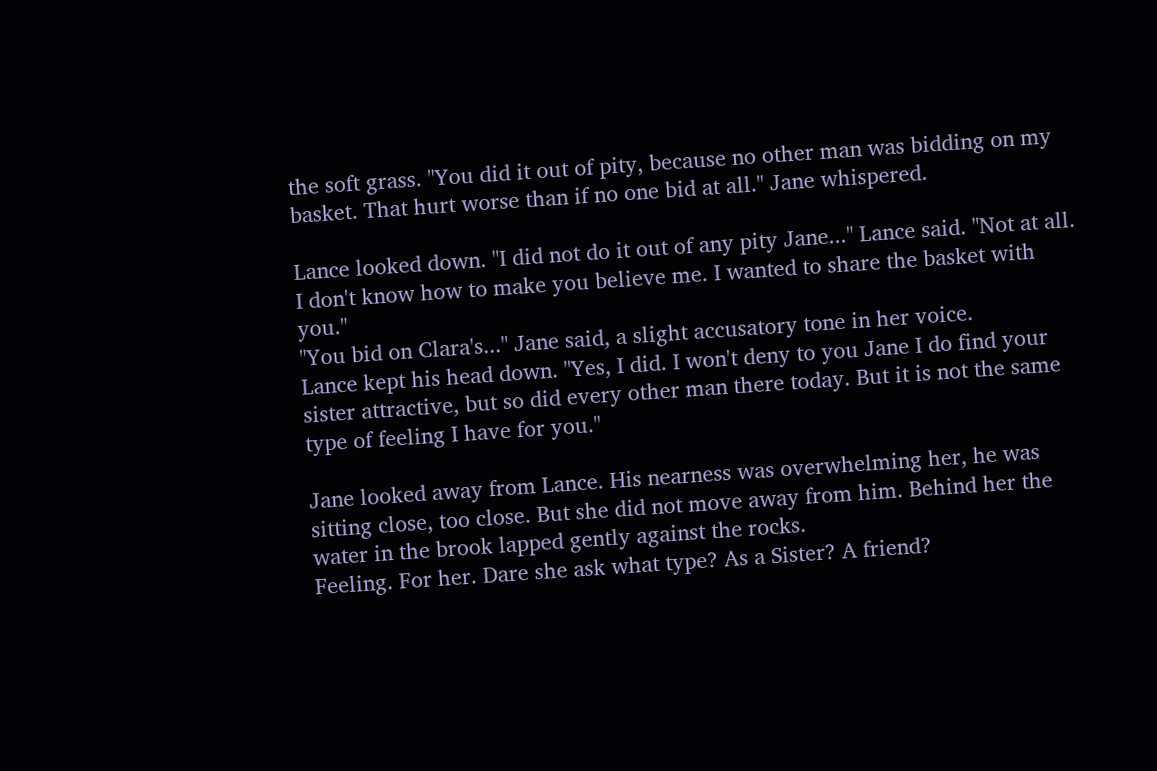the soft grass. "You did it out of pity, because no other man was bidding on my basket. That hurt worse than if no one bid at all." Jane whispered.

Lance looked down. "I did not do it out of any pity Jane..." Lance said. "Not at all. I don't know how to make you believe me. I wanted to share the basket with you."
"You bid on Clara's..." Jane said, a slight accusatory tone in her voice.
Lance kept his head down. "Yes, I did. I won't deny to you Jane I do find your sister attractive, but so did every other man there today. But it is not the same type of feeling I have for you."

Jane looked away from Lance. His nearness was overwhelming her, he was sitting close, too close. But she did not move away from him. Behind her the water in the brook lapped gently against the rocks.
Feeling. For her. Dare she ask what type? As a Sister? A friend?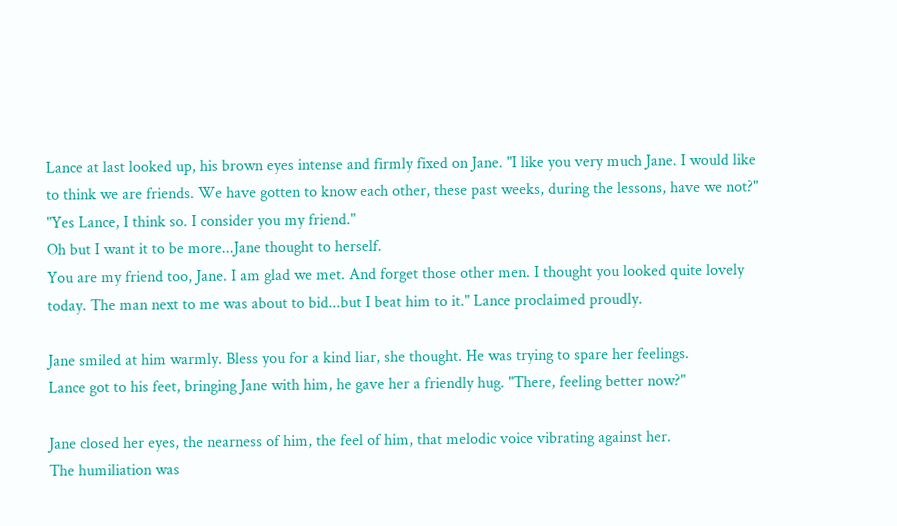Lance at last looked up, his brown eyes intense and firmly fixed on Jane. "I like you very much Jane. I would like to think we are friends. We have gotten to know each other, these past weeks, during the lessons, have we not?"
"Yes Lance, I think so. I consider you my friend."
Oh but I want it to be more...Jane thought to herself.
You are my friend too, Jane. I am glad we met. And forget those other men. I thought you looked quite lovely today. The man next to me was about to bid...but I beat him to it." Lance proclaimed proudly.

Jane smiled at him warmly. Bless you for a kind liar, she thought. He was trying to spare her feelings.
Lance got to his feet, bringing Jane with him, he gave her a friendly hug. "There, feeling better now?"

Jane closed her eyes, the nearness of him, the feel of him, that melodic voice vibrating against her.
The humiliation was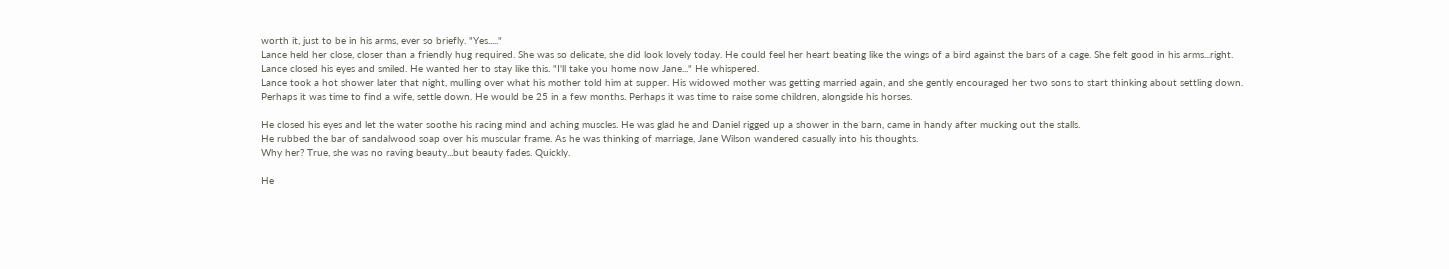worth it, just to be in his arms, ever so briefly. "Yes....."
Lance held her close, closer than a friendly hug required. She was so delicate, she did look lovely today. He could feel her heart beating like the wings of a bird against the bars of a cage. She felt good in his arms...right.
Lance closed his eyes and smiled. He wanted her to stay like this. "I'll take you home now Jane..." He whispered.
Lance took a hot shower later that night, mulling over what his mother told him at supper. His widowed mother was getting married again, and she gently encouraged her two sons to start thinking about settling down.
Perhaps it was time to find a wife, settle down. He would be 25 in a few months. Perhaps it was time to raise some children, alongside his horses.

He closed his eyes and let the water soothe his racing mind and aching muscles. He was glad he and Daniel rigged up a shower in the barn, came in handy after mucking out the stalls.
He rubbed the bar of sandalwood soap over his muscular frame. As he was thinking of marriage, Jane Wilson wandered casually into his thoughts.
Why her? True, she was no raving beauty...but beauty fades. Quickly.

He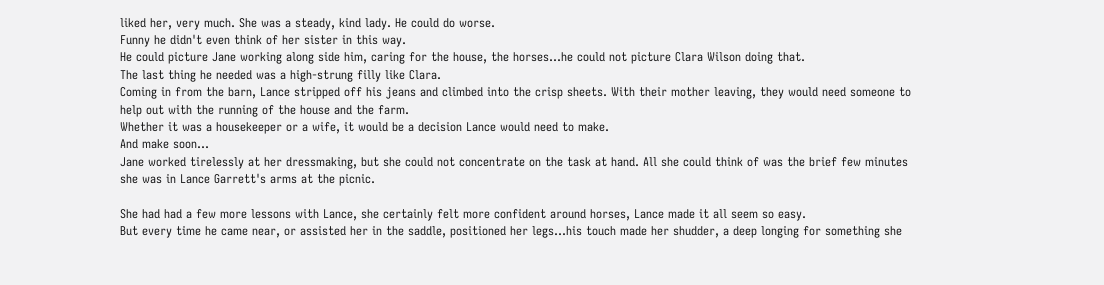liked her, very much. She was a steady, kind lady. He could do worse.
Funny he didn't even think of her sister in this way.
He could picture Jane working along side him, caring for the house, the horses...he could not picture Clara Wilson doing that.
The last thing he needed was a high-strung filly like Clara.
Coming in from the barn, Lance stripped off his jeans and climbed into the crisp sheets. With their mother leaving, they would need someone to help out with the running of the house and the farm.
Whether it was a housekeeper or a wife, it would be a decision Lance would need to make.
And make soon...
Jane worked tirelessly at her dressmaking, but she could not concentrate on the task at hand. All she could think of was the brief few minutes she was in Lance Garrett's arms at the picnic.

She had had a few more lessons with Lance, she certainly felt more confident around horses, Lance made it all seem so easy.
But every time he came near, or assisted her in the saddle, positioned her legs...his touch made her shudder, a deep longing for something she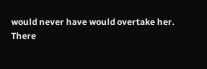would never have would overtake her.
There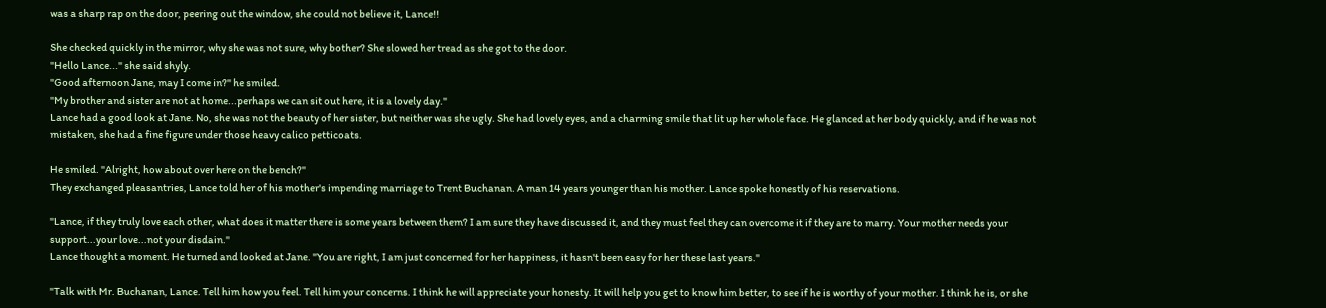was a sharp rap on the door, peering out the window, she could not believe it, Lance!!

She checked quickly in the mirror, why she was not sure, why bother? She slowed her tread as she got to the door.
"Hello Lance..." she said shyly.
"Good afternoon Jane, may I come in?" he smiled.
"My brother and sister are not at home...perhaps we can sit out here, it is a lovely day."
Lance had a good look at Jane. No, she was not the beauty of her sister, but neither was she ugly. She had lovely eyes, and a charming smile that lit up her whole face. He glanced at her body quickly, and if he was not mistaken, she had a fine figure under those heavy calico petticoats.

He smiled. "Alright, how about over here on the bench?"
They exchanged pleasantries, Lance told her of his mother's impending marriage to Trent Buchanan. A man 14 years younger than his mother. Lance spoke honestly of his reservations.

"Lance, if they truly love each other, what does it matter there is some years between them? I am sure they have discussed it, and they must feel they can overcome it if they are to marry. Your mother needs your support...your love...not your disdain."
Lance thought a moment. He turned and looked at Jane. "You are right, I am just concerned for her happiness, it hasn't been easy for her these last years."

"Talk with Mr. Buchanan, Lance. Tell him how you feel. Tell him your concerns. I think he will appreciate your honesty. It will help you get to know him better, to see if he is worthy of your mother. I think he is, or she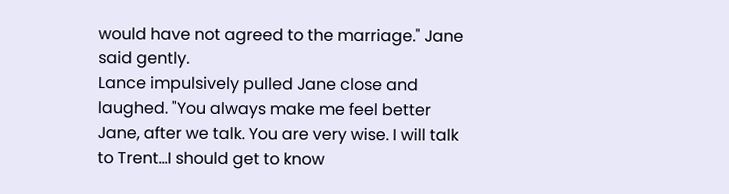would have not agreed to the marriage." Jane said gently.
Lance impulsively pulled Jane close and laughed. "You always make me feel better Jane, after we talk. You are very wise. I will talk to Trent...I should get to know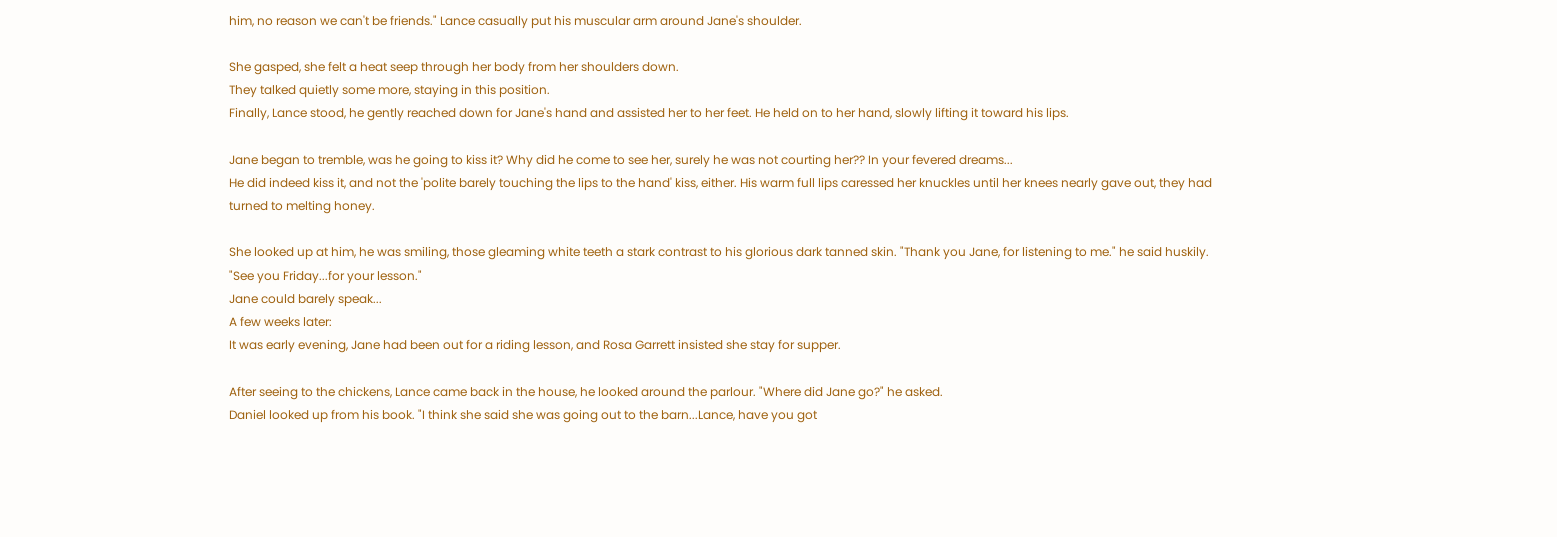him, no reason we can't be friends." Lance casually put his muscular arm around Jane's shoulder.

She gasped, she felt a heat seep through her body from her shoulders down.
They talked quietly some more, staying in this position.
Finally, Lance stood, he gently reached down for Jane's hand and assisted her to her feet. He held on to her hand, slowly lifting it toward his lips.

Jane began to tremble, was he going to kiss it? Why did he come to see her, surely he was not courting her?? In your fevered dreams...
He did indeed kiss it, and not the 'polite barely touching the lips to the hand' kiss, either. His warm full lips caressed her knuckles until her knees nearly gave out, they had turned to melting honey.

She looked up at him, he was smiling, those gleaming white teeth a stark contrast to his glorious dark tanned skin. "Thank you Jane, for listening to me." he said huskily. "See you Friday...for your lesson."
Jane could barely speak...
A few weeks later:
It was early evening, Jane had been out for a riding lesson, and Rosa Garrett insisted she stay for supper.

After seeing to the chickens, Lance came back in the house, he looked around the parlour. "Where did Jane go?" he asked.
Daniel looked up from his book. "I think she said she was going out to the barn...Lance, have you got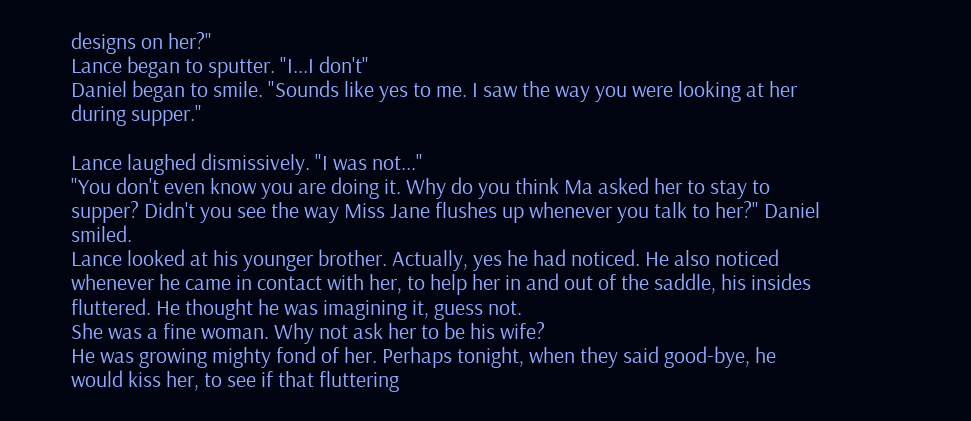designs on her?"
Lance began to sputter. "I...I don't"
Daniel began to smile. "Sounds like yes to me. I saw the way you were looking at her during supper."

Lance laughed dismissively. "I was not..."
"You don't even know you are doing it. Why do you think Ma asked her to stay to supper? Didn't you see the way Miss Jane flushes up whenever you talk to her?" Daniel smiled.
Lance looked at his younger brother. Actually, yes he had noticed. He also noticed whenever he came in contact with her, to help her in and out of the saddle, his insides fluttered. He thought he was imagining it, guess not.
She was a fine woman. Why not ask her to be his wife?
He was growing mighty fond of her. Perhaps tonight, when they said good-bye, he would kiss her, to see if that fluttering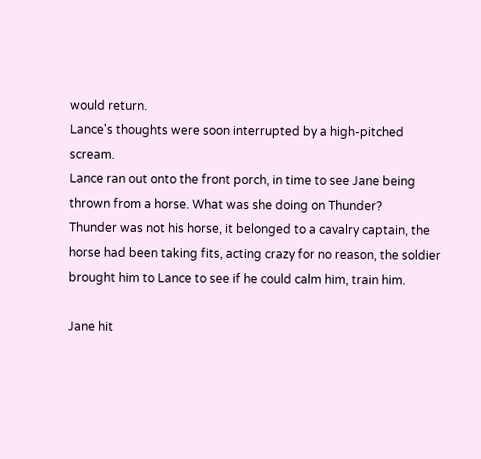would return.
Lance's thoughts were soon interrupted by a high-pitched scream.
Lance ran out onto the front porch, in time to see Jane being thrown from a horse. What was she doing on Thunder?
Thunder was not his horse, it belonged to a cavalry captain, the horse had been taking fits, acting crazy for no reason, the soldier brought him to Lance to see if he could calm him, train him.

Jane hit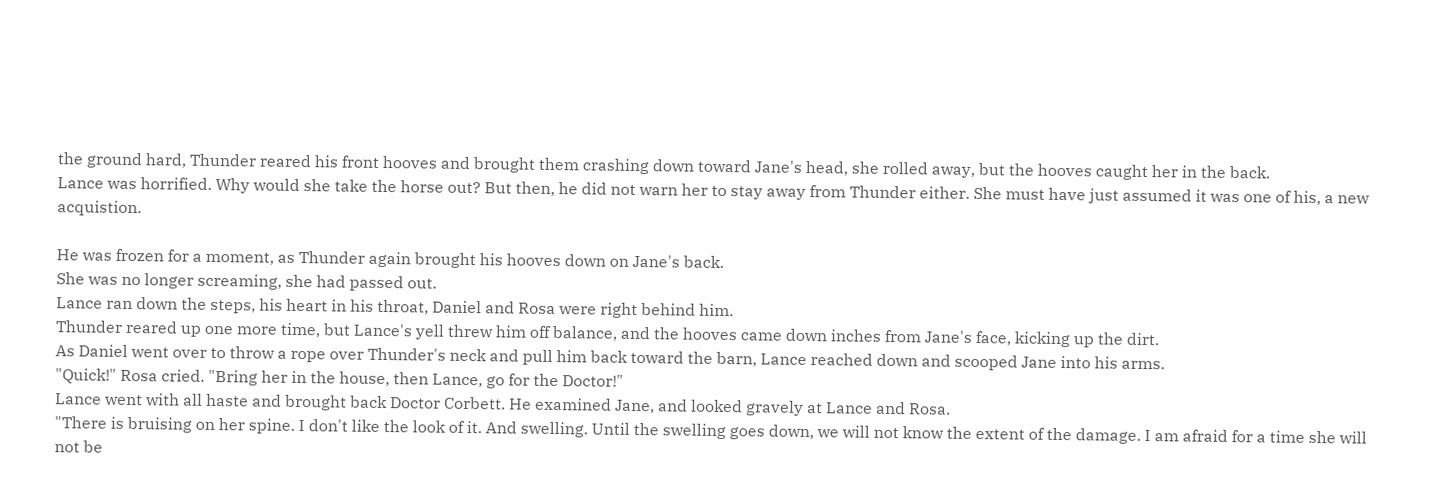the ground hard, Thunder reared his front hooves and brought them crashing down toward Jane's head, she rolled away, but the hooves caught her in the back.
Lance was horrified. Why would she take the horse out? But then, he did not warn her to stay away from Thunder either. She must have just assumed it was one of his, a new acquistion.

He was frozen for a moment, as Thunder again brought his hooves down on Jane's back.
She was no longer screaming, she had passed out.
Lance ran down the steps, his heart in his throat, Daniel and Rosa were right behind him.
Thunder reared up one more time, but Lance's yell threw him off balance, and the hooves came down inches from Jane's face, kicking up the dirt.
As Daniel went over to throw a rope over Thunder's neck and pull him back toward the barn, Lance reached down and scooped Jane into his arms.
"Quick!" Rosa cried. "Bring her in the house, then Lance, go for the Doctor!"
Lance went with all haste and brought back Doctor Corbett. He examined Jane, and looked gravely at Lance and Rosa.
"There is bruising on her spine. I don't like the look of it. And swelling. Until the swelling goes down, we will not know the extent of the damage. I am afraid for a time she will not be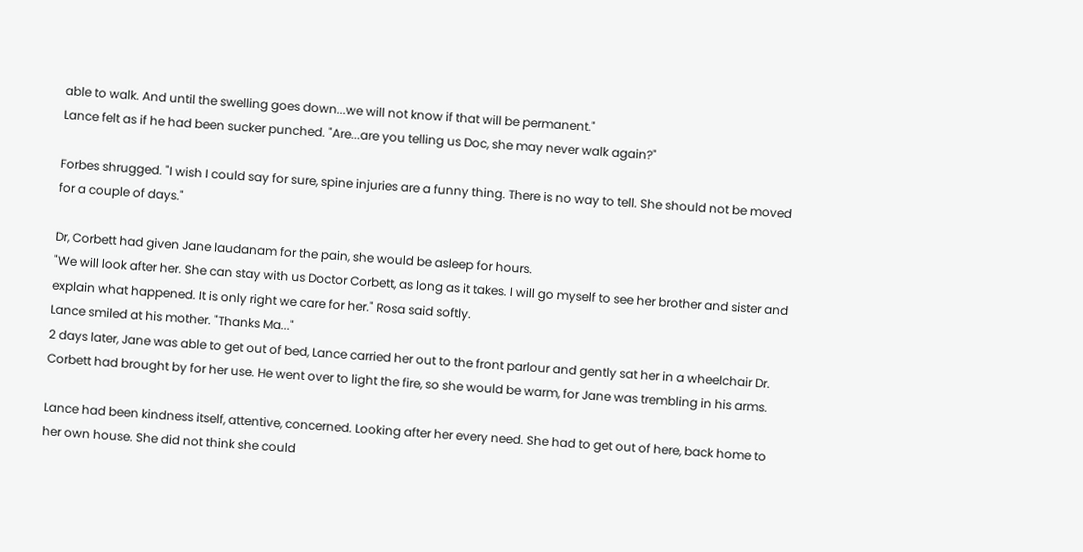able to walk. And until the swelling goes down...we will not know if that will be permanent."
Lance felt as if he had been sucker punched. "Are...are you telling us Doc, she may never walk again?"

Forbes shrugged. "I wish I could say for sure, spine injuries are a funny thing. There is no way to tell. She should not be moved for a couple of days."

Dr, Corbett had given Jane laudanam for the pain, she would be asleep for hours.
"We will look after her. She can stay with us Doctor Corbett, as long as it takes. I will go myself to see her brother and sister and explain what happened. It is only right we care for her." Rosa said softly.
Lance smiled at his mother. "Thanks Ma..."
2 days later, Jane was able to get out of bed, Lance carried her out to the front parlour and gently sat her in a wheelchair Dr. Corbett had brought by for her use. He went over to light the fire, so she would be warm, for Jane was trembling in his arms.

Lance had been kindness itself, attentive, concerned. Looking after her every need. She had to get out of here, back home to her own house. She did not think she could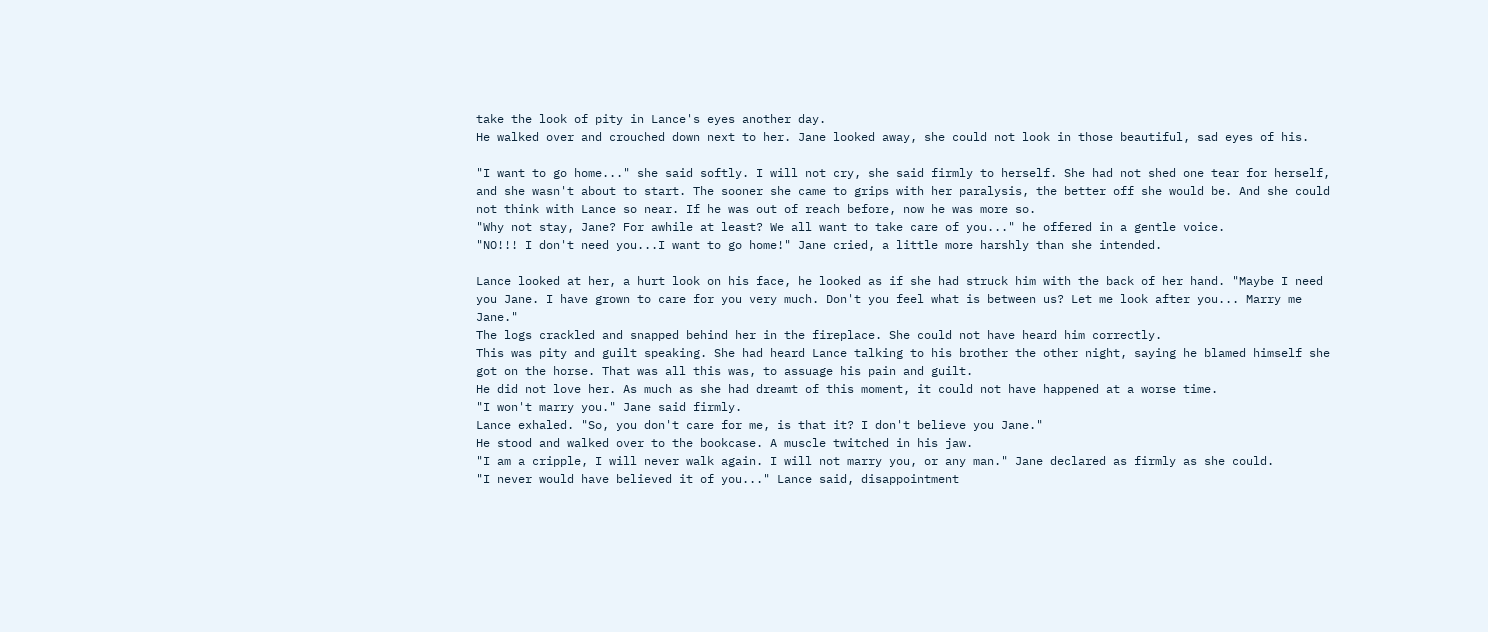take the look of pity in Lance's eyes another day.
He walked over and crouched down next to her. Jane looked away, she could not look in those beautiful, sad eyes of his.

"I want to go home..." she said softly. I will not cry, she said firmly to herself. She had not shed one tear for herself, and she wasn't about to start. The sooner she came to grips with her paralysis, the better off she would be. And she could not think with Lance so near. If he was out of reach before, now he was more so.
"Why not stay, Jane? For awhile at least? We all want to take care of you..." he offered in a gentle voice.
"NO!!! I don't need you...I want to go home!" Jane cried, a little more harshly than she intended.

Lance looked at her, a hurt look on his face, he looked as if she had struck him with the back of her hand. "Maybe I need you Jane. I have grown to care for you very much. Don't you feel what is between us? Let me look after you... Marry me Jane."
The logs crackled and snapped behind her in the fireplace. She could not have heard him correctly.
This was pity and guilt speaking. She had heard Lance talking to his brother the other night, saying he blamed himself she got on the horse. That was all this was, to assuage his pain and guilt.
He did not love her. As much as she had dreamt of this moment, it could not have happened at a worse time.
"I won't marry you." Jane said firmly.
Lance exhaled. "So, you don't care for me, is that it? I don't believe you Jane."
He stood and walked over to the bookcase. A muscle twitched in his jaw.
"I am a cripple, I will never walk again. I will not marry you, or any man." Jane declared as firmly as she could.
"I never would have believed it of you..." Lance said, disappointment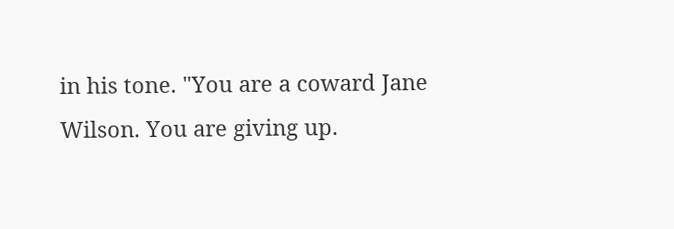in his tone. "You are a coward Jane Wilson. You are giving up.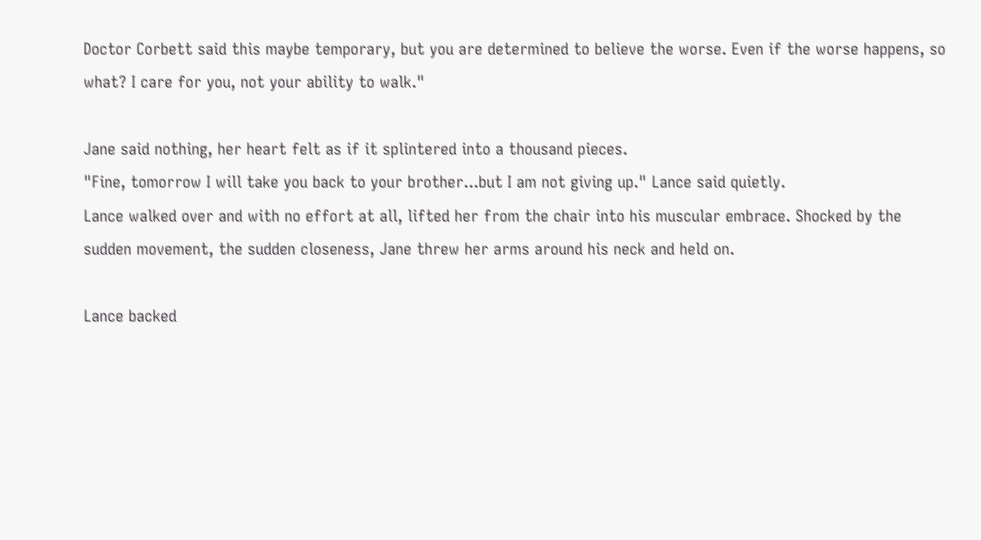Doctor Corbett said this maybe temporary, but you are determined to believe the worse. Even if the worse happens, so what? I care for you, not your ability to walk."

Jane said nothing, her heart felt as if it splintered into a thousand pieces.
"Fine, tomorrow I will take you back to your brother...but I am not giving up." Lance said quietly.
Lance walked over and with no effort at all, lifted her from the chair into his muscular embrace. Shocked by the sudden movement, the sudden closeness, Jane threw her arms around his neck and held on.

Lance backed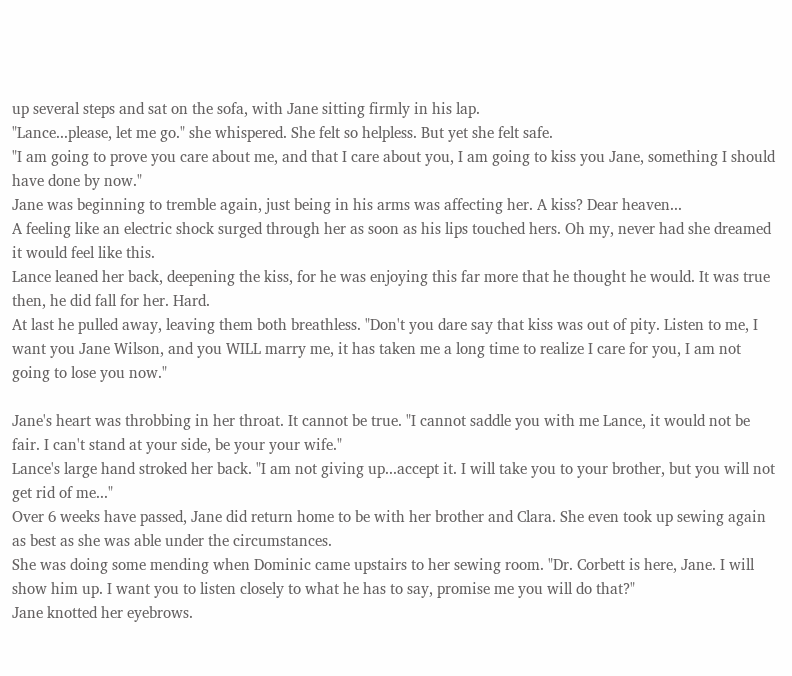up several steps and sat on the sofa, with Jane sitting firmly in his lap.
"Lance...please, let me go." she whispered. She felt so helpless. But yet she felt safe.
"I am going to prove you care about me, and that I care about you, I am going to kiss you Jane, something I should have done by now."
Jane was beginning to tremble again, just being in his arms was affecting her. A kiss? Dear heaven...
A feeling like an electric shock surged through her as soon as his lips touched hers. Oh my, never had she dreamed it would feel like this.
Lance leaned her back, deepening the kiss, for he was enjoying this far more that he thought he would. It was true then, he did fall for her. Hard.
At last he pulled away, leaving them both breathless. "Don't you dare say that kiss was out of pity. Listen to me, I want you Jane Wilson, and you WILL marry me, it has taken me a long time to realize I care for you, I am not going to lose you now."

Jane's heart was throbbing in her throat. It cannot be true. "I cannot saddle you with me Lance, it would not be fair. I can't stand at your side, be your your wife."
Lance's large hand stroked her back. "I am not giving up...accept it. I will take you to your brother, but you will not get rid of me..."
Over 6 weeks have passed, Jane did return home to be with her brother and Clara. She even took up sewing again as best as she was able under the circumstances.
She was doing some mending when Dominic came upstairs to her sewing room. "Dr. Corbett is here, Jane. I will show him up. I want you to listen closely to what he has to say, promise me you will do that?"
Jane knotted her eyebrows.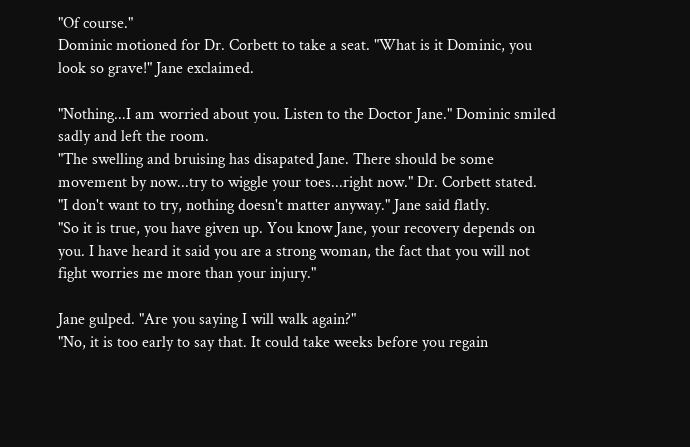"Of course."
Dominic motioned for Dr. Corbett to take a seat. "What is it Dominic, you look so grave!" Jane exclaimed.

"Nothing...I am worried about you. Listen to the Doctor Jane." Dominic smiled sadly and left the room.
"The swelling and bruising has disapated Jane. There should be some movement by now...try to wiggle your toes...right now." Dr. Corbett stated.
"I don't want to try, nothing doesn't matter anyway." Jane said flatly.
"So it is true, you have given up. You know Jane, your recovery depends on you. I have heard it said you are a strong woman, the fact that you will not fight worries me more than your injury."

Jane gulped. "Are you saying I will walk again?"
"No, it is too early to say that. It could take weeks before you regain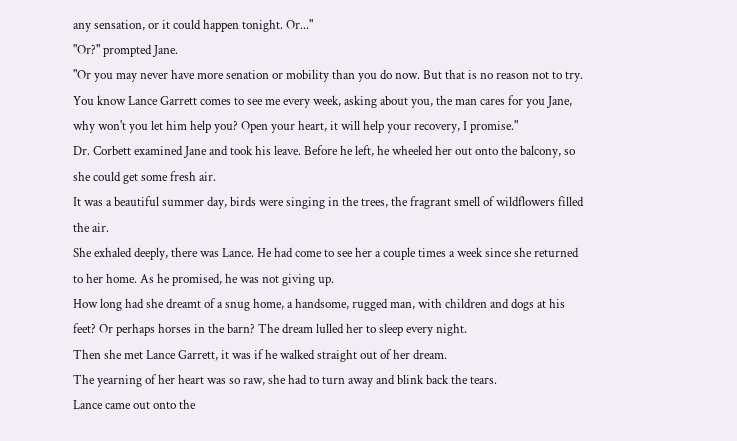any sensation, or it could happen tonight. Or..."
"Or?" prompted Jane.
"Or you may never have more senation or mobility than you do now. But that is no reason not to try. You know Lance Garrett comes to see me every week, asking about you, the man cares for you Jane, why won't you let him help you? Open your heart, it will help your recovery, I promise."
Dr. Corbett examined Jane and took his leave. Before he left, he wheeled her out onto the balcony, so she could get some fresh air.
It was a beautiful summer day, birds were singing in the trees, the fragrant smell of wildflowers filled the air.
She exhaled deeply, there was Lance. He had come to see her a couple times a week since she returned to her home. As he promised, he was not giving up.
How long had she dreamt of a snug home, a handsome, rugged man, with children and dogs at his feet? Or perhaps horses in the barn? The dream lulled her to sleep every night.
Then she met Lance Garrett, it was if he walked straight out of her dream.
The yearning of her heart was so raw, she had to turn away and blink back the tears.
Lance came out onto the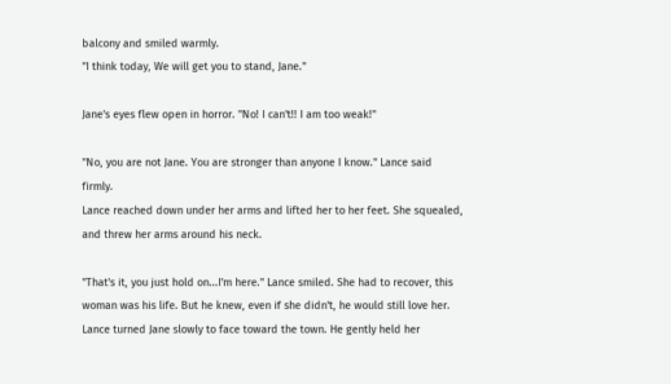balcony and smiled warmly.
"I think today, We will get you to stand, Jane."

Jane's eyes flew open in horror. "No! I can't!! I am too weak!"

"No, you are not Jane. You are stronger than anyone I know." Lance said firmly.
Lance reached down under her arms and lifted her to her feet. She squealed, and threw her arms around his neck.

"That's it, you just hold on...I'm here." Lance smiled. She had to recover, this woman was his life. But he knew, even if she didn't, he would still love her.
Lance turned Jane slowly to face toward the town. He gently held her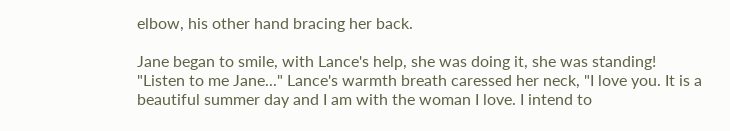elbow, his other hand bracing her back.

Jane began to smile, with Lance's help, she was doing it, she was standing!
"Listen to me Jane..." Lance's warmth breath caressed her neck, "I love you. It is a beautiful summer day and I am with the woman I love. I intend to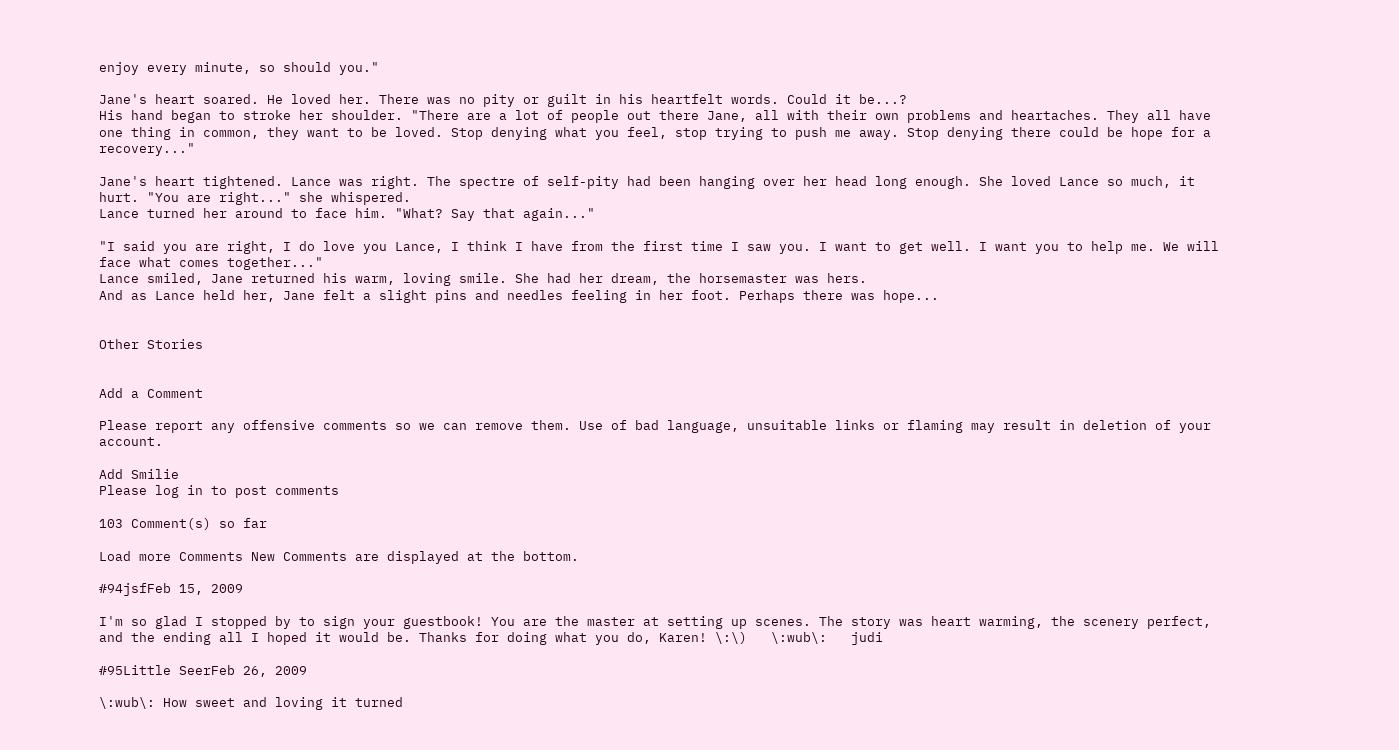enjoy every minute, so should you."

Jane's heart soared. He loved her. There was no pity or guilt in his heartfelt words. Could it be...?
His hand began to stroke her shoulder. "There are a lot of people out there Jane, all with their own problems and heartaches. They all have one thing in common, they want to be loved. Stop denying what you feel, stop trying to push me away. Stop denying there could be hope for a recovery..."

Jane's heart tightened. Lance was right. The spectre of self-pity had been hanging over her head long enough. She loved Lance so much, it hurt. "You are right..." she whispered.
Lance turned her around to face him. "What? Say that again..."

"I said you are right, I do love you Lance, I think I have from the first time I saw you. I want to get well. I want you to help me. We will face what comes together..."
Lance smiled, Jane returned his warm, loving smile. She had her dream, the horsemaster was hers.
And as Lance held her, Jane felt a slight pins and needles feeling in her foot. Perhaps there was hope...


Other Stories


Add a Comment

Please report any offensive comments so we can remove them. Use of bad language, unsuitable links or flaming may result in deletion of your account.

Add Smilie
Please log in to post comments

103 Comment(s) so far

Load more Comments New Comments are displayed at the bottom.

#94jsfFeb 15, 2009

I'm so glad I stopped by to sign your guestbook! You are the master at setting up scenes. The story was heart warming, the scenery perfect, and the ending all I hoped it would be. Thanks for doing what you do, Karen! \:\)   \:wub\:   judi

#95Little SeerFeb 26, 2009

\:wub\: How sweet and loving it turned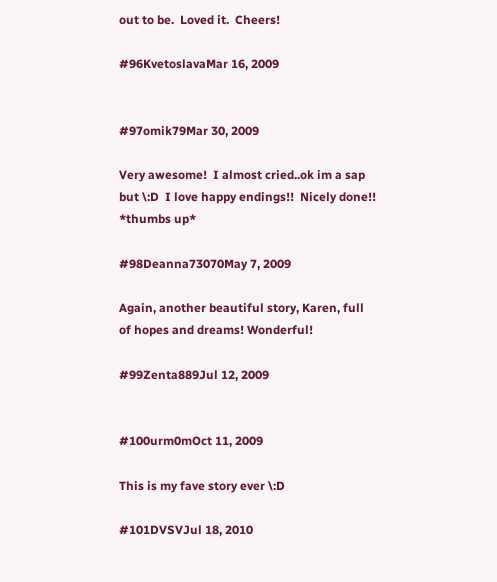out to be.  Loved it.  Cheers!

#96KvetoslavaMar 16, 2009


#97omik79Mar 30, 2009

Very awesome!  I almost cried..ok im a sap but \:D  I love happy endings!!  Nicely done!! *thumbs up*

#98Deanna73070May 7, 2009

Again, another beautiful story, Karen, full of hopes and dreams! Wonderful!

#99Zenta889Jul 12, 2009


#100urm0mOct 11, 2009

This is my fave story ever \:D

#101DVSVJul 18, 2010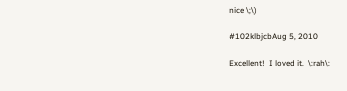nice \;\)

#102klbjcbAug 5, 2010

Excellent!  I loved it.  \:rah\: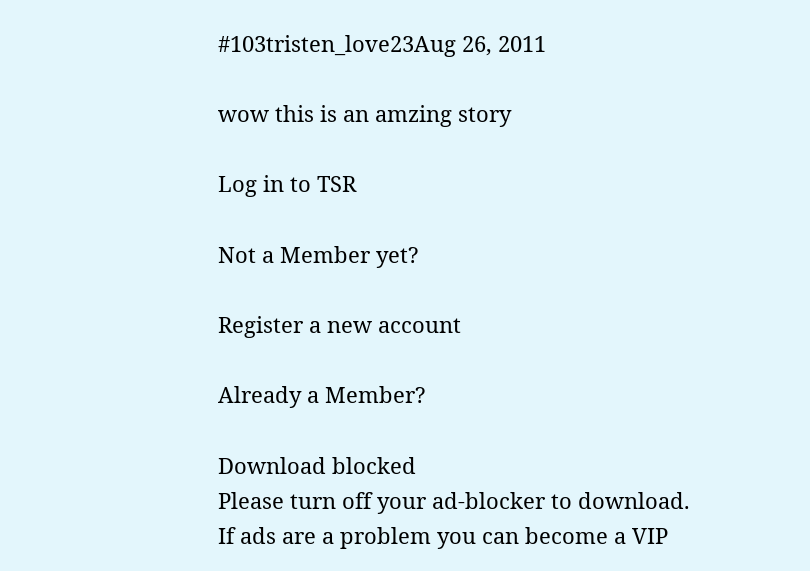#103tristen_love23Aug 26, 2011

wow this is an amzing story

Log in to TSR

Not a Member yet?

Register a new account

Already a Member?

Download blocked
Please turn off your ad-blocker to download.
If ads are a problem you can become a VIP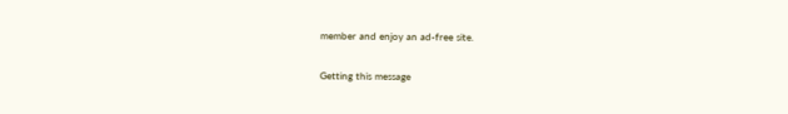member and enjoy an ad-free site.

Getting this message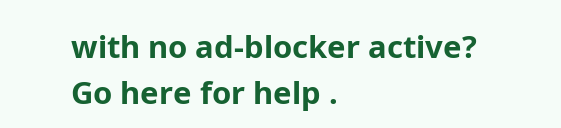with no ad-blocker active?
Go here for help .